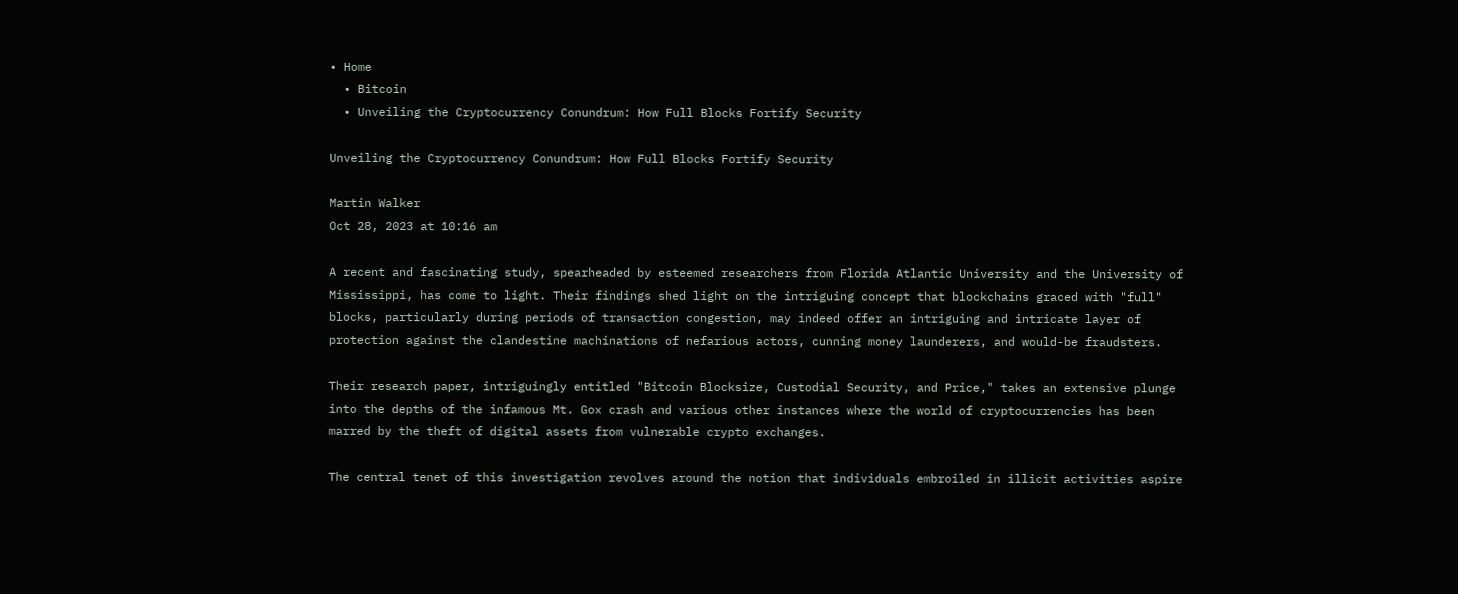• Home
  • Bitcoin
  • Unveiling the Cryptocurrency Conundrum: How Full Blocks Fortify Security

Unveiling the Cryptocurrency Conundrum: How Full Blocks Fortify Security

Martin Walker
Oct 28, 2023 at 10:16 am

A recent and fascinating study, spearheaded by esteemed researchers from Florida Atlantic University and the University of Mississippi, has come to light. Their findings shed light on the intriguing concept that blockchains graced with "full" blocks, particularly during periods of transaction congestion, may indeed offer an intriguing and intricate layer of protection against the clandestine machinations of nefarious actors, cunning money launderers, and would-be fraudsters.

Their research paper, intriguingly entitled "Bitcoin Blocksize, Custodial Security, and Price," takes an extensive plunge into the depths of the infamous Mt. Gox crash and various other instances where the world of cryptocurrencies has been marred by the theft of digital assets from vulnerable crypto exchanges.

The central tenet of this investigation revolves around the notion that individuals embroiled in illicit activities aspire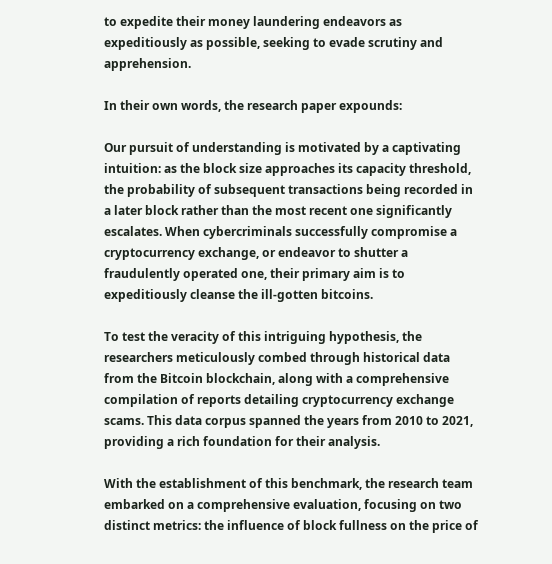to expedite their money laundering endeavors as expeditiously as possible, seeking to evade scrutiny and apprehension.

In their own words, the research paper expounds:

Our pursuit of understanding is motivated by a captivating intuition: as the block size approaches its capacity threshold, the probability of subsequent transactions being recorded in a later block rather than the most recent one significantly escalates. When cybercriminals successfully compromise a cryptocurrency exchange, or endeavor to shutter a fraudulently operated one, their primary aim is to expeditiously cleanse the ill-gotten bitcoins.

To test the veracity of this intriguing hypothesis, the researchers meticulously combed through historical data from the Bitcoin blockchain, along with a comprehensive compilation of reports detailing cryptocurrency exchange scams. This data corpus spanned the years from 2010 to 2021, providing a rich foundation for their analysis.

With the establishment of this benchmark, the research team embarked on a comprehensive evaluation, focusing on two distinct metrics: the influence of block fullness on the price of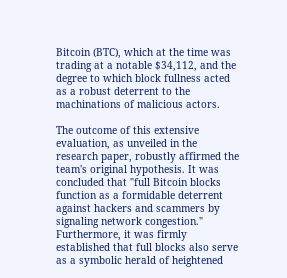Bitcoin (BTC), which at the time was trading at a notable $34,112, and the degree to which block fullness acted as a robust deterrent to the machinations of malicious actors.

The outcome of this extensive evaluation, as unveiled in the research paper, robustly affirmed the team's original hypothesis. It was concluded that "full Bitcoin blocks function as a formidable deterrent against hackers and scammers by signaling network congestion." Furthermore, it was firmly established that full blocks also serve as a symbolic herald of heightened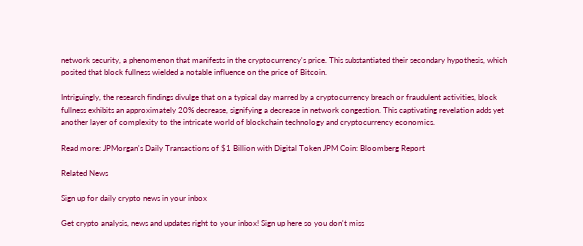network security, a phenomenon that manifests in the cryptocurrency's price. This substantiated their secondary hypothesis, which posited that block fullness wielded a notable influence on the price of Bitcoin.

Intriguingly, the research findings divulge that on a typical day marred by a cryptocurrency breach or fraudulent activities, block fullness exhibits an approximately 20% decrease, signifying a decrease in network congestion. This captivating revelation adds yet another layer of complexity to the intricate world of blockchain technology and cryptocurrency economics.

Read more: JPMorgan's Daily Transactions of $1 Billion with Digital Token JPM Coin: Bloomberg Report

Related News

Sign up for daily crypto news in your inbox

Get crypto analysis, news and updates right to your inbox! Sign up here so you don't miss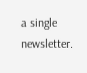a single newsletter.